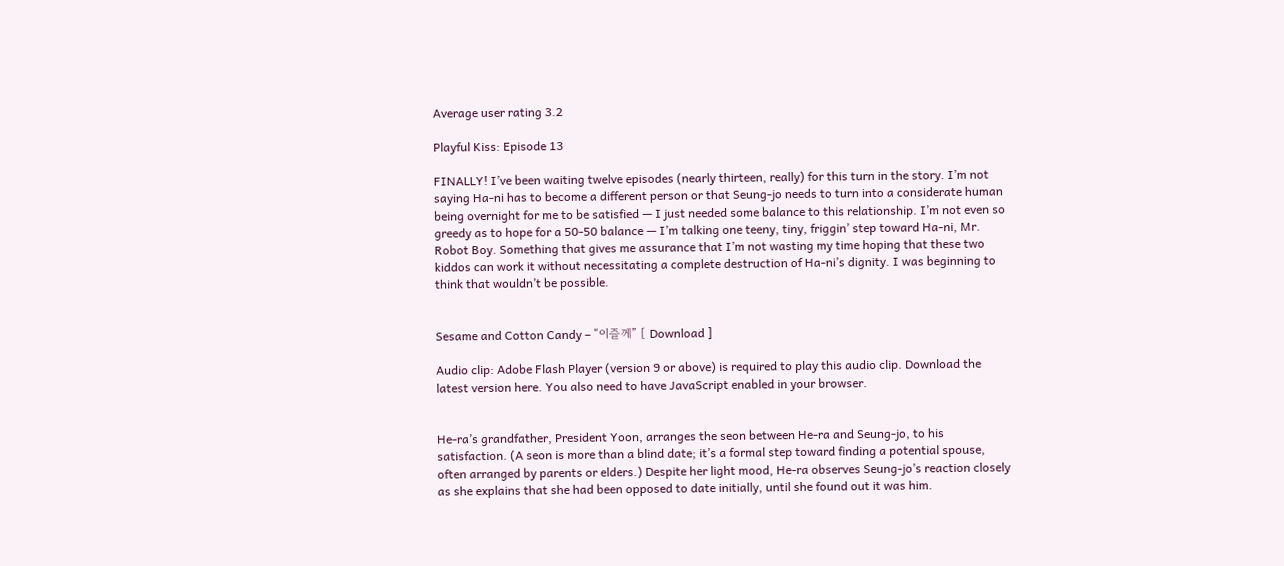Average user rating 3.2

Playful Kiss: Episode 13

FINALLY! I’ve been waiting twelve episodes (nearly thirteen, really) for this turn in the story. I’m not saying Ha-ni has to become a different person or that Seung-jo needs to turn into a considerate human being overnight for me to be satisfied — I just needed some balance to this relationship. I’m not even so greedy as to hope for a 50-50 balance — I’m talking one teeny, tiny, friggin’ step toward Ha-ni, Mr. Robot Boy. Something that gives me assurance that I’m not wasting my time hoping that these two kiddos can work it without necessitating a complete destruction of Ha-ni’s dignity. I was beginning to think that wouldn’t be possible.


Sesame and Cotton Candy – “이즐께” [ Download ]

Audio clip: Adobe Flash Player (version 9 or above) is required to play this audio clip. Download the latest version here. You also need to have JavaScript enabled in your browser.


He-ra’s grandfather, President Yoon, arranges the seon between He-ra and Seung-jo, to his satisfaction. (A seon is more than a blind date; it’s a formal step toward finding a potential spouse, often arranged by parents or elders.) Despite her light mood, He-ra observes Seung-jo’s reaction closely as she explains that she had been opposed to date initially, until she found out it was him.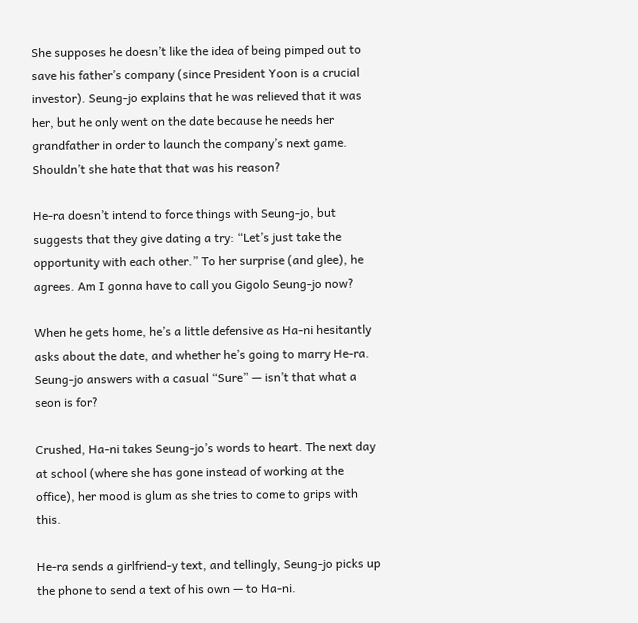She supposes he doesn’t like the idea of being pimped out to save his father’s company (since President Yoon is a crucial investor). Seung-jo explains that he was relieved that it was her, but he only went on the date because he needs her grandfather in order to launch the company’s next game. Shouldn’t she hate that that was his reason?

He-ra doesn’t intend to force things with Seung-jo, but suggests that they give dating a try: “Let’s just take the opportunity with each other.” To her surprise (and glee), he agrees. Am I gonna have to call you Gigolo Seung-jo now?

When he gets home, he’s a little defensive as Ha-ni hesitantly asks about the date, and whether he’s going to marry He-ra. Seung-jo answers with a casual “Sure” — isn’t that what a seon is for?

Crushed, Ha-ni takes Seung-jo’s words to heart. The next day at school (where she has gone instead of working at the office), her mood is glum as she tries to come to grips with this.

He-ra sends a girlfriend-y text, and tellingly, Seung-jo picks up the phone to send a text of his own — to Ha-ni.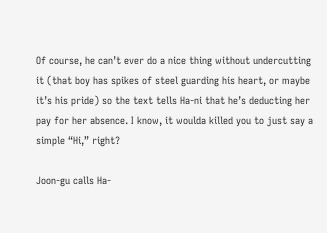Of course, he can’t ever do a nice thing without undercutting it (that boy has spikes of steel guarding his heart, or maybe it’s his pride) so the text tells Ha-ni that he’s deducting her pay for her absence. I know, it woulda killed you to just say a simple “Hi,” right?

Joon-gu calls Ha-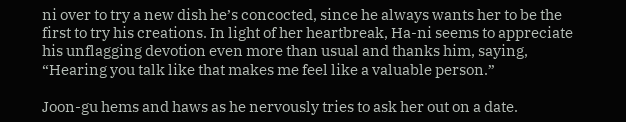ni over to try a new dish he’s concocted, since he always wants her to be the first to try his creations. In light of her heartbreak, Ha-ni seems to appreciate his unflagging devotion even more than usual and thanks him, saying, “Hearing you talk like that makes me feel like a valuable person.”

Joon-gu hems and haws as he nervously tries to ask her out on a date.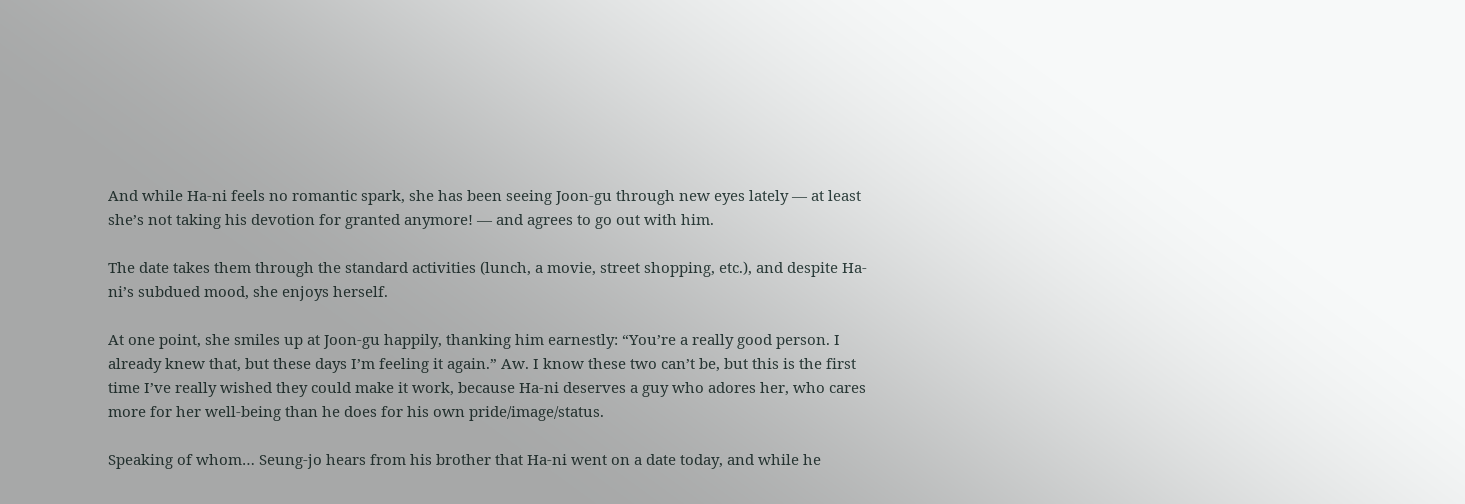And while Ha-ni feels no romantic spark, she has been seeing Joon-gu through new eyes lately — at least she’s not taking his devotion for granted anymore! — and agrees to go out with him.

The date takes them through the standard activities (lunch, a movie, street shopping, etc.), and despite Ha-ni’s subdued mood, she enjoys herself.

At one point, she smiles up at Joon-gu happily, thanking him earnestly: “You’re a really good person. I already knew that, but these days I’m feeling it again.” Aw. I know these two can’t be, but this is the first time I’ve really wished they could make it work, because Ha-ni deserves a guy who adores her, who cares more for her well-being than he does for his own pride/image/status.

Speaking of whom… Seung-jo hears from his brother that Ha-ni went on a date today, and while he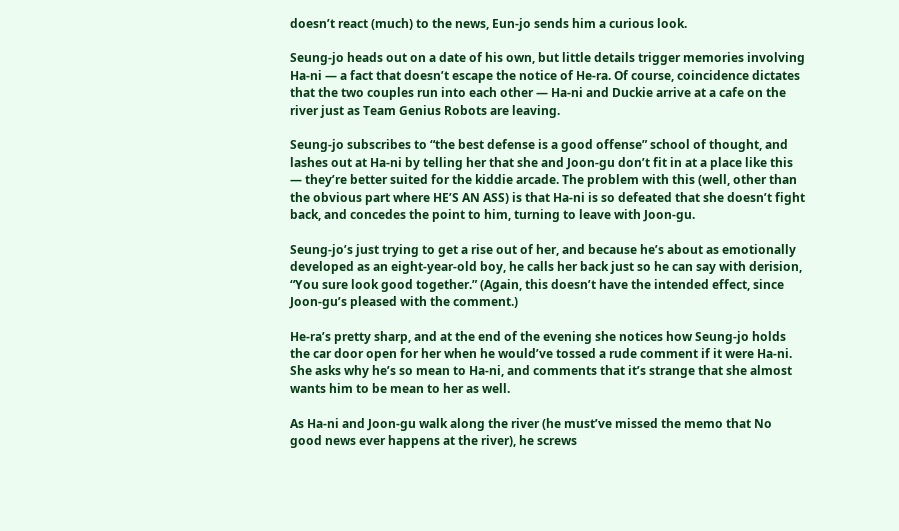doesn’t react (much) to the news, Eun-jo sends him a curious look.

Seung-jo heads out on a date of his own, but little details trigger memories involving Ha-ni — a fact that doesn’t escape the notice of He-ra. Of course, coincidence dictates that the two couples run into each other — Ha-ni and Duckie arrive at a cafe on the river just as Team Genius Robots are leaving.

Seung-jo subscribes to “the best defense is a good offense” school of thought, and lashes out at Ha-ni by telling her that she and Joon-gu don’t fit in at a place like this — they’re better suited for the kiddie arcade. The problem with this (well, other than the obvious part where HE’S AN ASS) is that Ha-ni is so defeated that she doesn’t fight back, and concedes the point to him, turning to leave with Joon-gu.

Seung-jo’s just trying to get a rise out of her, and because he’s about as emotionally developed as an eight-year-old boy, he calls her back just so he can say with derision, “You sure look good together.” (Again, this doesn’t have the intended effect, since Joon-gu’s pleased with the comment.)

He-ra’s pretty sharp, and at the end of the evening she notices how Seung-jo holds the car door open for her when he would’ve tossed a rude comment if it were Ha-ni. She asks why he’s so mean to Ha-ni, and comments that it’s strange that she almost wants him to be mean to her as well.

As Ha-ni and Joon-gu walk along the river (he must’ve missed the memo that No good news ever happens at the river), he screws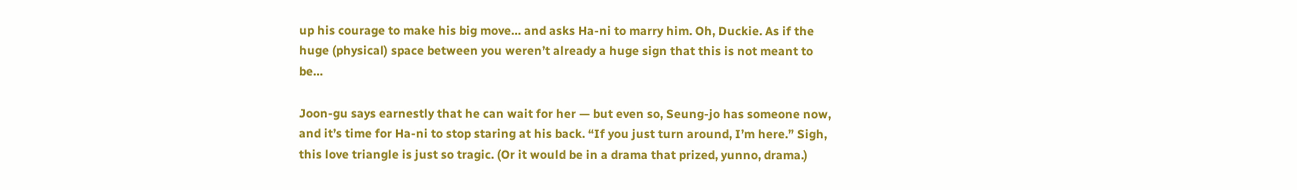up his courage to make his big move… and asks Ha-ni to marry him. Oh, Duckie. As if the huge (physical) space between you weren’t already a huge sign that this is not meant to be…

Joon-gu says earnestly that he can wait for her — but even so, Seung-jo has someone now, and it’s time for Ha-ni to stop staring at his back. “If you just turn around, I’m here.” Sigh, this love triangle is just so tragic. (Or it would be in a drama that prized, yunno, drama.)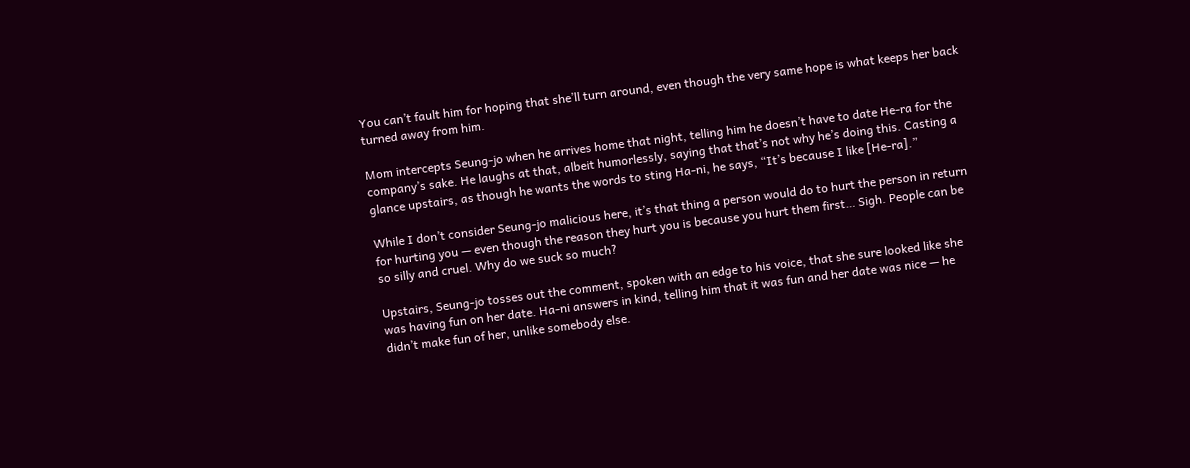You can’t fault him for hoping that she’ll turn around, even though the very same hope is what keeps her back turned away from him.

Mom intercepts Seung-jo when he arrives home that night, telling him he doesn’t have to date He-ra for the company’s sake. He laughs at that, albeit humorlessly, saying that that’s not why he’s doing this. Casting a glance upstairs, as though he wants the words to sting Ha-ni, he says, “It’s because I like [He-ra].”

While I don’t consider Seung-jo malicious here, it’s that thing a person would do to hurt the person in return for hurting you — even though the reason they hurt you is because you hurt them first… Sigh. People can be so silly and cruel. Why do we suck so much?

Upstairs, Seung-jo tosses out the comment, spoken with an edge to his voice, that she sure looked like she was having fun on her date. Ha-ni answers in kind, telling him that it was fun and her date was nice — he didn’t make fun of her, unlike somebody else.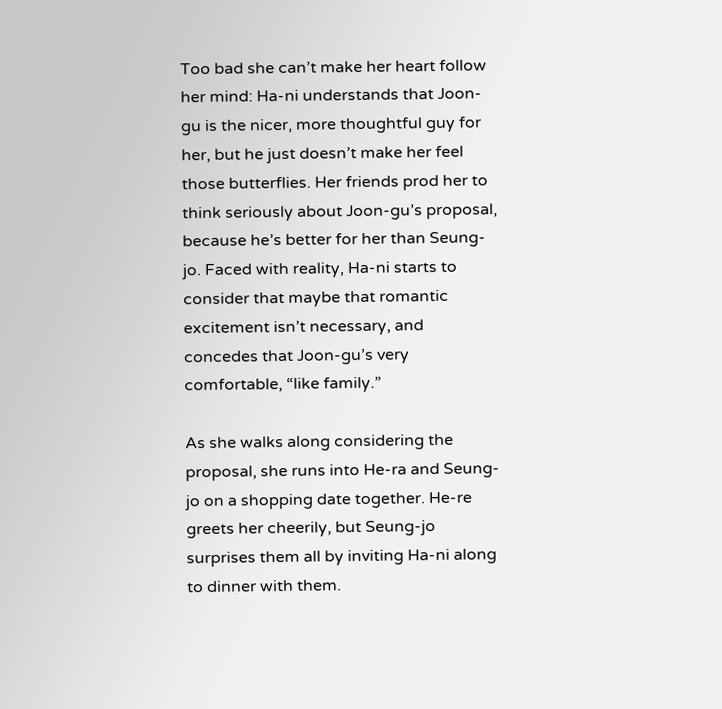Too bad she can’t make her heart follow her mind: Ha-ni understands that Joon-gu is the nicer, more thoughtful guy for her, but he just doesn’t make her feel those butterflies. Her friends prod her to think seriously about Joon-gu’s proposal, because he’s better for her than Seung-jo. Faced with reality, Ha-ni starts to consider that maybe that romantic excitement isn’t necessary, and concedes that Joon-gu’s very comfortable, “like family.”

As she walks along considering the proposal, she runs into He-ra and Seung-jo on a shopping date together. He-re greets her cheerily, but Seung-jo surprises them all by inviting Ha-ni along to dinner with them.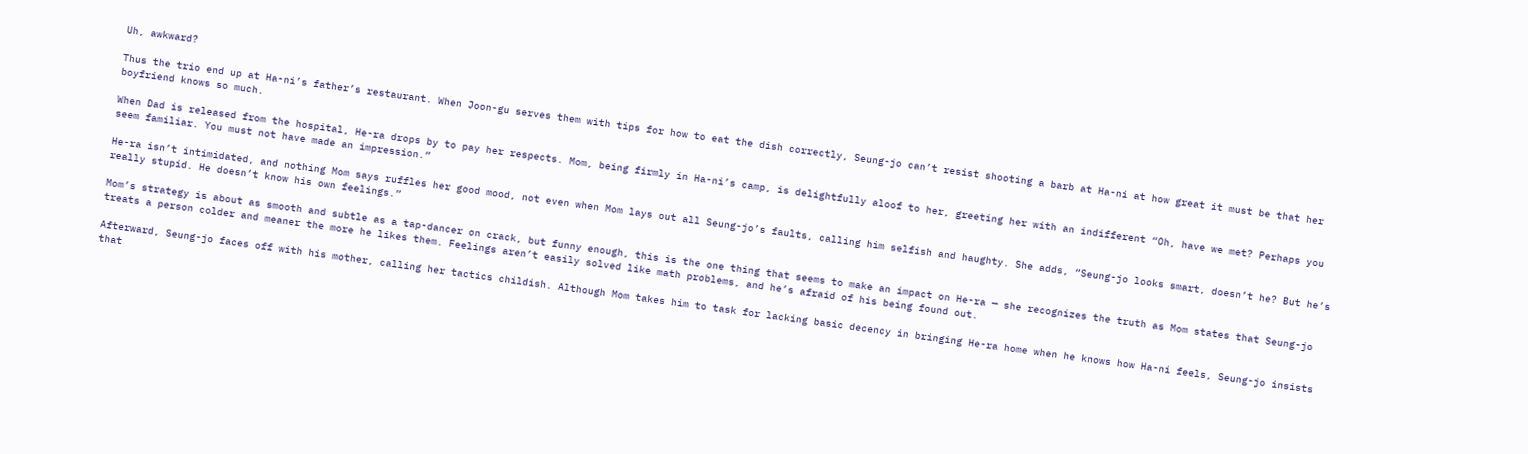Uh, awkward?

Thus the trio end up at Ha-ni’s father’s restaurant. When Joon-gu serves them with tips for how to eat the dish correctly, Seung-jo can’t resist shooting a barb at Ha-ni at how great it must be that her boyfriend knows so much.

When Dad is released from the hospital, He-ra drops by to pay her respects. Mom, being firmly in Ha-ni’s camp, is delightfully aloof to her, greeting her with an indifferent “Oh, have we met? Perhaps you seem familiar. You must not have made an impression.”

He-ra isn’t intimidated, and nothing Mom says ruffles her good mood, not even when Mom lays out all Seung-jo’s faults, calling him selfish and haughty. She adds, “Seung-jo looks smart, doesn’t he? But he’s really stupid. He doesn’t know his own feelings.”

Mom’s strategy is about as smooth and subtle as a tap-dancer on crack, but funny enough, this is the one thing that seems to make an impact on He-ra — she recognizes the truth as Mom states that Seung-jo treats a person colder and meaner the more he likes them. Feelings aren’t easily solved like math problems, and he’s afraid of his being found out.

Afterward, Seung-jo faces off with his mother, calling her tactics childish. Although Mom takes him to task for lacking basic decency in bringing He-ra home when he knows how Ha-ni feels, Seung-jo insists that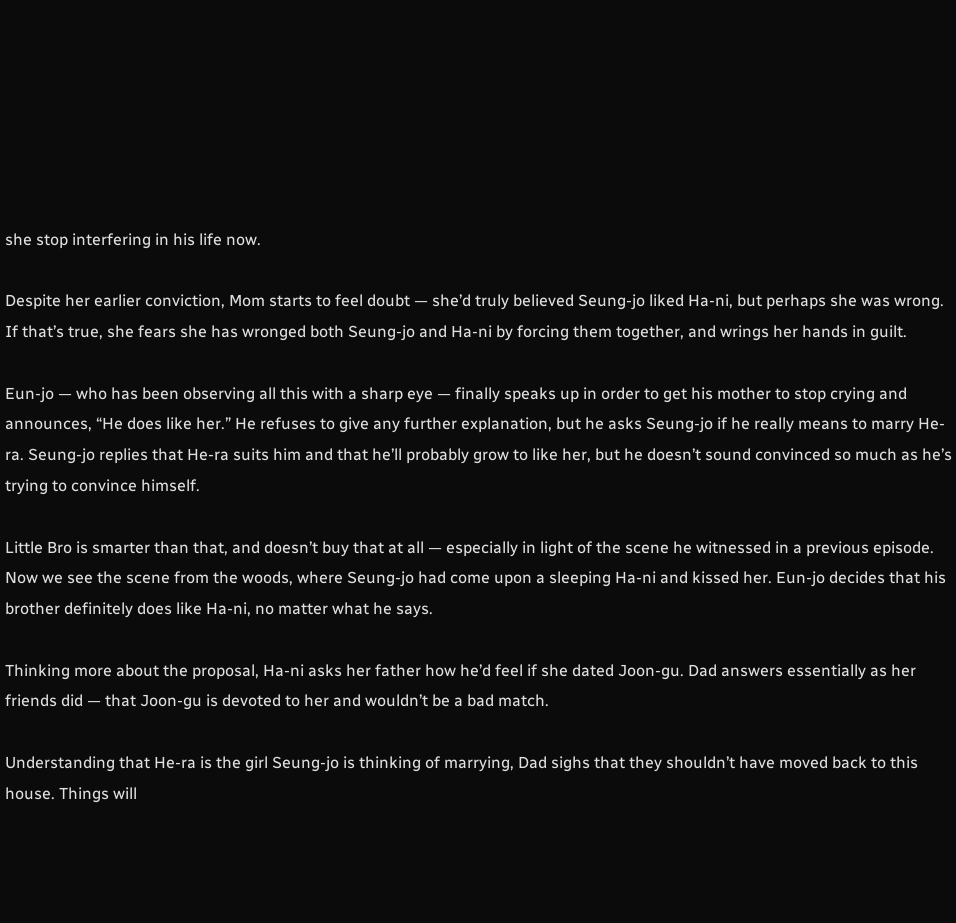she stop interfering in his life now.

Despite her earlier conviction, Mom starts to feel doubt — she’d truly believed Seung-jo liked Ha-ni, but perhaps she was wrong. If that’s true, she fears she has wronged both Seung-jo and Ha-ni by forcing them together, and wrings her hands in guilt.

Eun-jo — who has been observing all this with a sharp eye — finally speaks up in order to get his mother to stop crying and announces, “He does like her.” He refuses to give any further explanation, but he asks Seung-jo if he really means to marry He-ra. Seung-jo replies that He-ra suits him and that he’ll probably grow to like her, but he doesn’t sound convinced so much as he’s trying to convince himself.

Little Bro is smarter than that, and doesn’t buy that at all — especially in light of the scene he witnessed in a previous episode. Now we see the scene from the woods, where Seung-jo had come upon a sleeping Ha-ni and kissed her. Eun-jo decides that his brother definitely does like Ha-ni, no matter what he says.

Thinking more about the proposal, Ha-ni asks her father how he’d feel if she dated Joon-gu. Dad answers essentially as her friends did — that Joon-gu is devoted to her and wouldn’t be a bad match.

Understanding that He-ra is the girl Seung-jo is thinking of marrying, Dad sighs that they shouldn’t have moved back to this house. Things will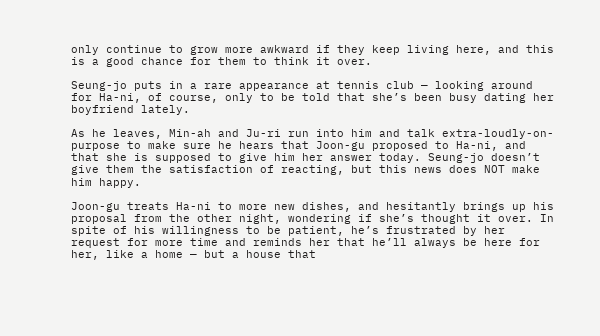only continue to grow more awkward if they keep living here, and this is a good chance for them to think it over.

Seung-jo puts in a rare appearance at tennis club — looking around for Ha-ni, of course, only to be told that she’s been busy dating her boyfriend lately.

As he leaves, Min-ah and Ju-ri run into him and talk extra-loudly-on-purpose to make sure he hears that Joon-gu proposed to Ha-ni, and that she is supposed to give him her answer today. Seung-jo doesn’t give them the satisfaction of reacting, but this news does NOT make him happy.

Joon-gu treats Ha-ni to more new dishes, and hesitantly brings up his proposal from the other night, wondering if she’s thought it over. In spite of his willingness to be patient, he’s frustrated by her request for more time and reminds her that he’ll always be here for her, like a home — but a house that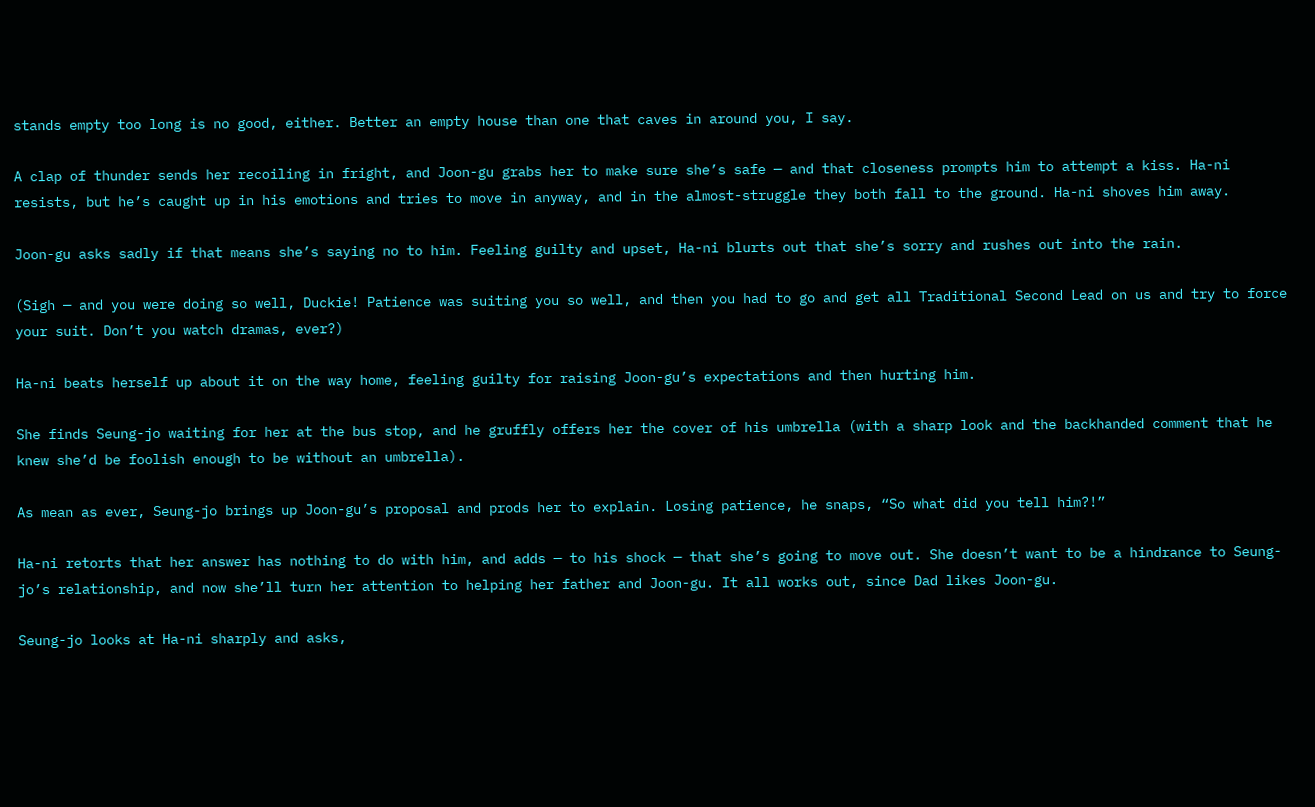stands empty too long is no good, either. Better an empty house than one that caves in around you, I say.

A clap of thunder sends her recoiling in fright, and Joon-gu grabs her to make sure she’s safe — and that closeness prompts him to attempt a kiss. Ha-ni resists, but he’s caught up in his emotions and tries to move in anyway, and in the almost-struggle they both fall to the ground. Ha-ni shoves him away.

Joon-gu asks sadly if that means she’s saying no to him. Feeling guilty and upset, Ha-ni blurts out that she’s sorry and rushes out into the rain.

(Sigh — and you were doing so well, Duckie! Patience was suiting you so well, and then you had to go and get all Traditional Second Lead on us and try to force your suit. Don’t you watch dramas, ever?)

Ha-ni beats herself up about it on the way home, feeling guilty for raising Joon-gu’s expectations and then hurting him.

She finds Seung-jo waiting for her at the bus stop, and he gruffly offers her the cover of his umbrella (with a sharp look and the backhanded comment that he knew she’d be foolish enough to be without an umbrella).

As mean as ever, Seung-jo brings up Joon-gu’s proposal and prods her to explain. Losing patience, he snaps, “So what did you tell him?!”

Ha-ni retorts that her answer has nothing to do with him, and adds — to his shock — that she’s going to move out. She doesn’t want to be a hindrance to Seung-jo’s relationship, and now she’ll turn her attention to helping her father and Joon-gu. It all works out, since Dad likes Joon-gu.

Seung-jo looks at Ha-ni sharply and asks,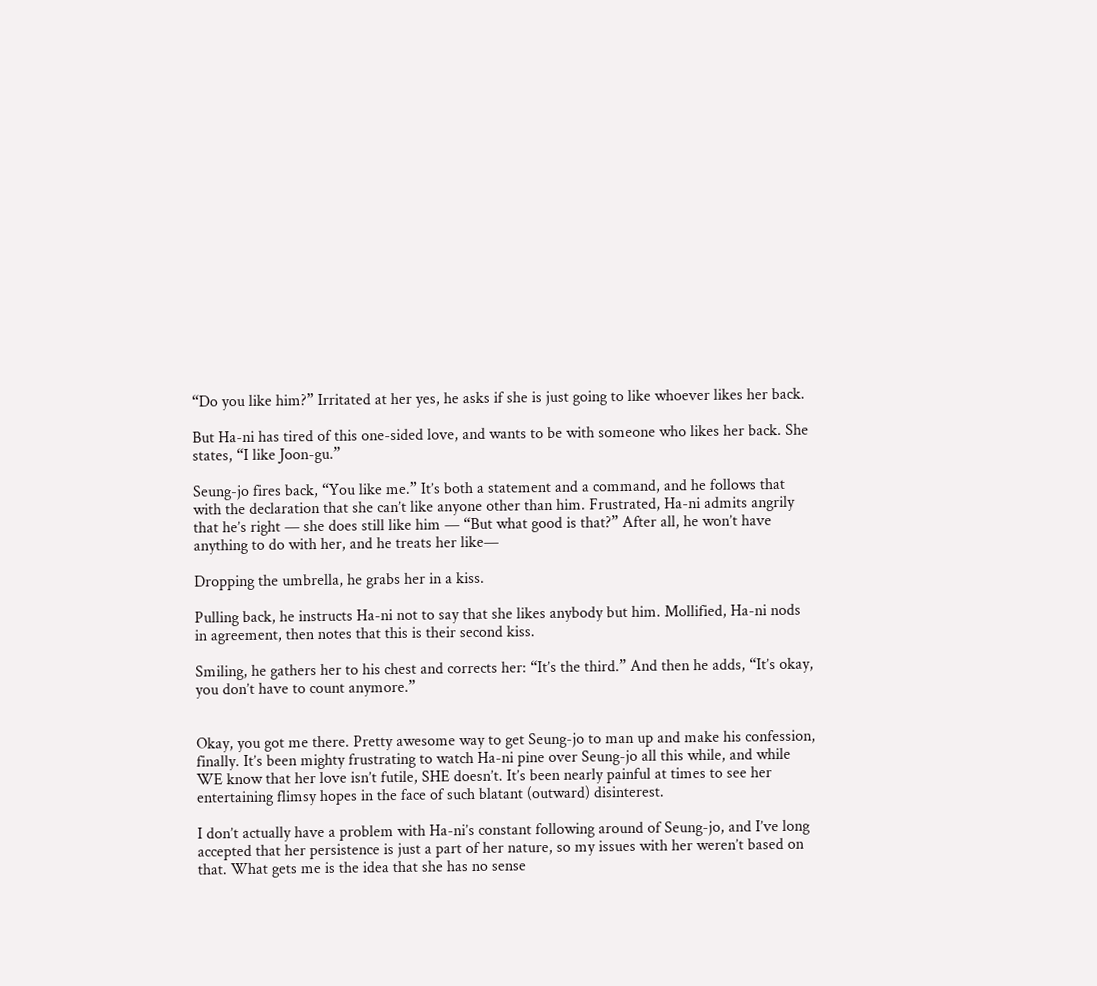“Do you like him?” Irritated at her yes, he asks if she is just going to like whoever likes her back.

But Ha-ni has tired of this one-sided love, and wants to be with someone who likes her back. She states, “I like Joon-gu.”

Seung-jo fires back, “You like me.” It’s both a statement and a command, and he follows that with the declaration that she can’t like anyone other than him. Frustrated, Ha-ni admits angrily that he’s right — she does still like him — “But what good is that?” After all, he won’t have anything to do with her, and he treats her like—

Dropping the umbrella, he grabs her in a kiss.

Pulling back, he instructs Ha-ni not to say that she likes anybody but him. Mollified, Ha-ni nods in agreement, then notes that this is their second kiss.

Smiling, he gathers her to his chest and corrects her: “It’s the third.” And then he adds, “It’s okay, you don’t have to count anymore.”


Okay, you got me there. Pretty awesome way to get Seung-jo to man up and make his confession, finally. It’s been mighty frustrating to watch Ha-ni pine over Seung-jo all this while, and while WE know that her love isn’t futile, SHE doesn’t. It’s been nearly painful at times to see her entertaining flimsy hopes in the face of such blatant (outward) disinterest.

I don’t actually have a problem with Ha-ni’s constant following around of Seung-jo, and I’ve long accepted that her persistence is just a part of her nature, so my issues with her weren’t based on that. What gets me is the idea that she has no sense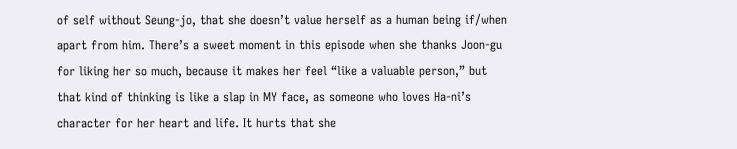of self without Seung-jo, that she doesn’t value herself as a human being if/when apart from him. There’s a sweet moment in this episode when she thanks Joon-gu for liking her so much, because it makes her feel “like a valuable person,” but that kind of thinking is like a slap in MY face, as someone who loves Ha-ni’s character for her heart and life. It hurts that she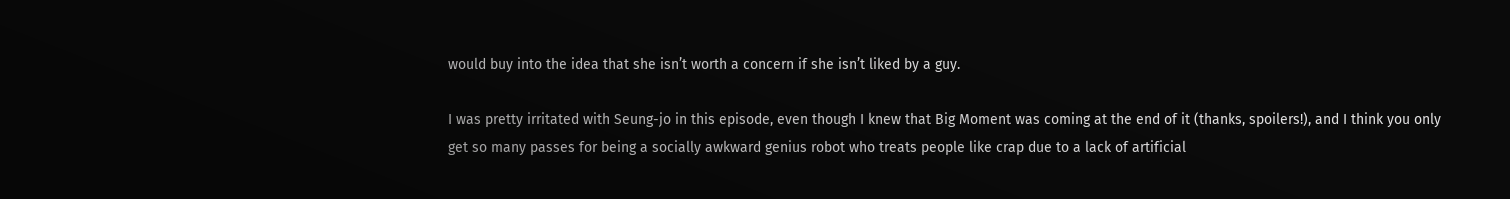would buy into the idea that she isn’t worth a concern if she isn’t liked by a guy.

I was pretty irritated with Seung-jo in this episode, even though I knew that Big Moment was coming at the end of it (thanks, spoilers!), and I think you only get so many passes for being a socially awkward genius robot who treats people like crap due to a lack of artificial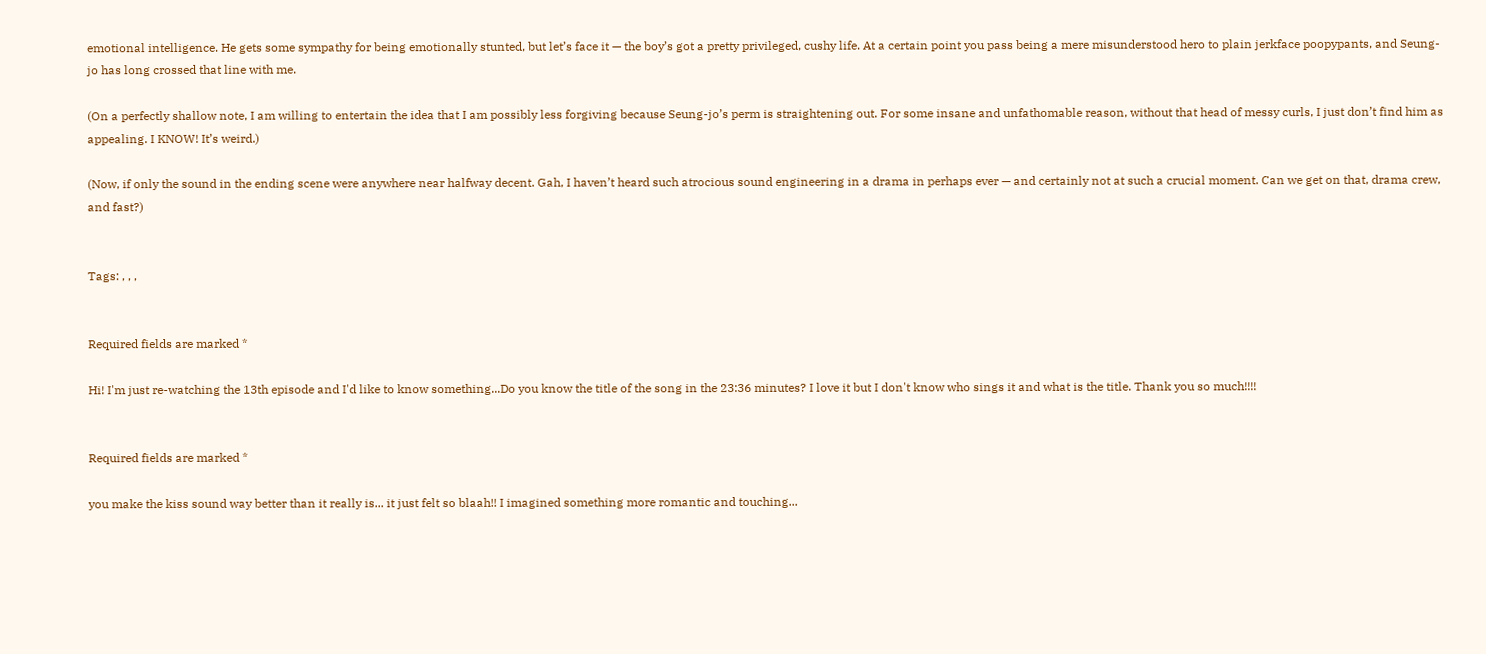emotional intelligence. He gets some sympathy for being emotionally stunted, but let’s face it — the boy’s got a pretty privileged, cushy life. At a certain point you pass being a mere misunderstood hero to plain jerkface poopypants, and Seung-jo has long crossed that line with me.

(On a perfectly shallow note, I am willing to entertain the idea that I am possibly less forgiving because Seung-jo’s perm is straightening out. For some insane and unfathomable reason, without that head of messy curls, I just don’t find him as appealing. I KNOW! It’s weird.)

(Now, if only the sound in the ending scene were anywhere near halfway decent. Gah, I haven’t heard such atrocious sound engineering in a drama in perhaps ever — and certainly not at such a crucial moment. Can we get on that, drama crew, and fast?)


Tags: , , ,


Required fields are marked *

Hi! I'm just re-watching the 13th episode and I'd like to know something...Do you know the title of the song in the 23:36 minutes? I love it but I don't know who sings it and what is the title. Thank you so much!!!!


Required fields are marked *

you make the kiss sound way better than it really is... it just felt so blaah!! I imagined something more romantic and touching...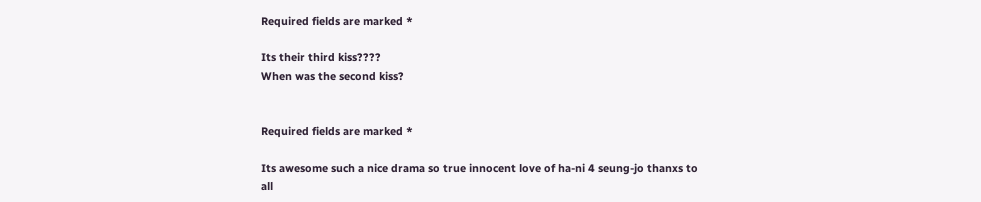Required fields are marked *

Its their third kiss????
When was the second kiss?


Required fields are marked *

Its awesome such a nice drama so true innocent love of ha-ni 4 seung-jo thanxs to all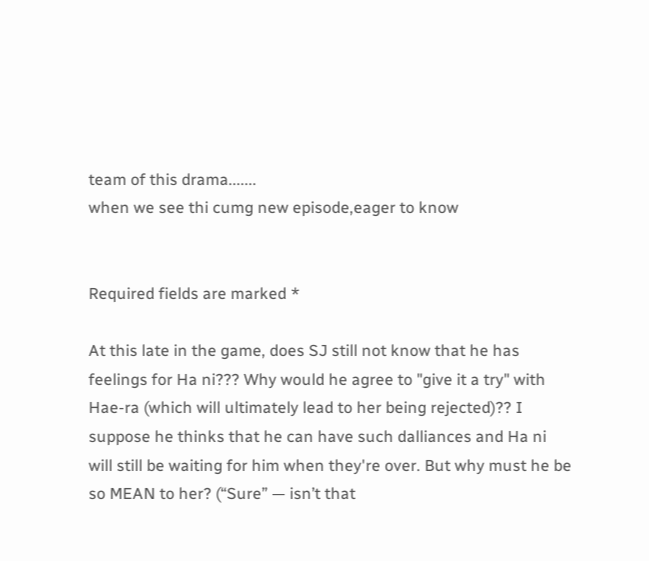team of this drama.......
when we see thi cumg new episode,eager to know


Required fields are marked *

At this late in the game, does SJ still not know that he has feelings for Ha ni??? Why would he agree to "give it a try" with Hae-ra (which will ultimately lead to her being rejected)?? I suppose he thinks that he can have such dalliances and Ha ni will still be waiting for him when they're over. But why must he be so MEAN to her? (“Sure” — isn’t that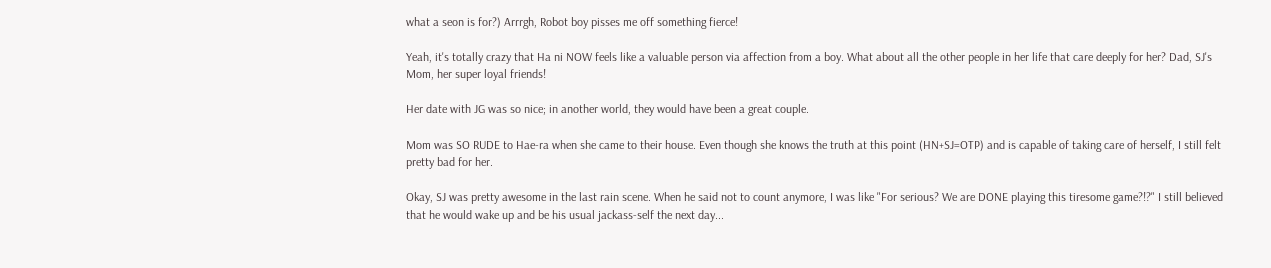what a seon is for?) Arrrgh, Robot boy pisses me off something fierce!

Yeah, it's totally crazy that Ha ni NOW feels like a valuable person via affection from a boy. What about all the other people in her life that care deeply for her? Dad, SJ's Mom, her super loyal friends!

Her date with JG was so nice; in another world, they would have been a great couple.

Mom was SO RUDE to Hae-ra when she came to their house. Even though she knows the truth at this point (HN+SJ=OTP) and is capable of taking care of herself, I still felt pretty bad for her.

Okay, SJ was pretty awesome in the last rain scene. When he said not to count anymore, I was like "For serious? We are DONE playing this tiresome game?!?" I still believed that he would wake up and be his usual jackass-self the next day...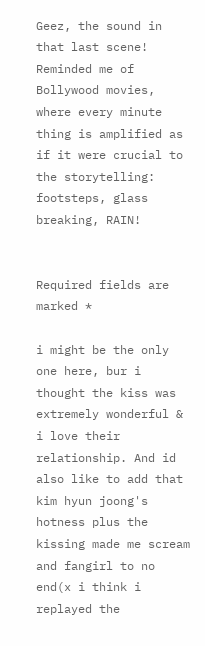Geez, the sound in that last scene! Reminded me of Bollywood movies, where every minute thing is amplified as if it were crucial to the storytelling: footsteps, glass breaking, RAIN!


Required fields are marked *

i might be the only one here, bur i thought the kiss was extremely wonderful & i love their relationship. And id also like to add that kim hyun joong's hotness plus the kissing made me scream and fangirl to no end(x i think i replayed the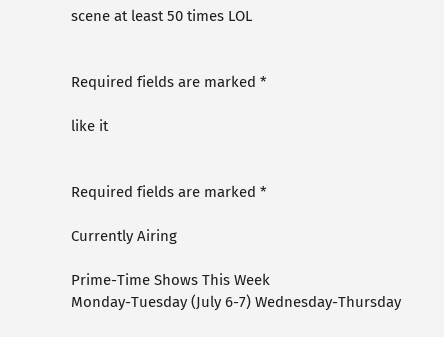scene at least 50 times LOL


Required fields are marked *

like it


Required fields are marked *

Currently Airing

Prime-Time Shows This Week
Monday-Tuesday (July 6-7) Wednesday-Thursday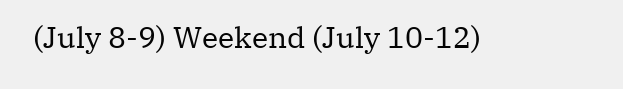(July 8-9) Weekend (July 10-12)